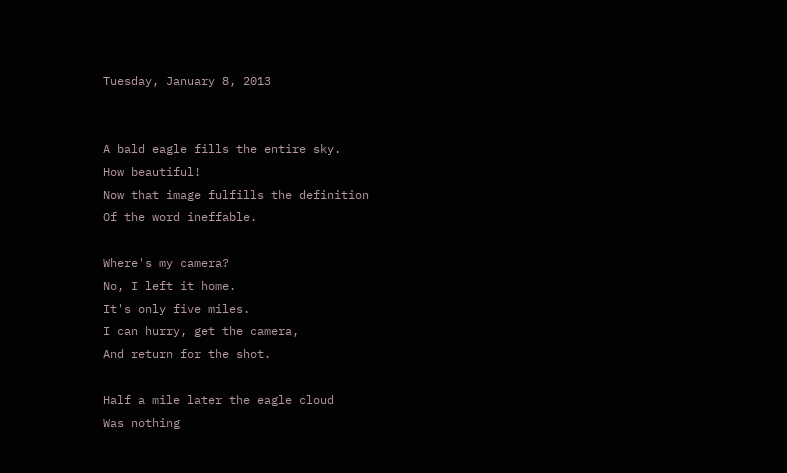Tuesday, January 8, 2013


A bald eagle fills the entire sky.
How beautiful!
Now that image fulfills the definition
Of the word ineffable.

Where's my camera?
No, I left it home.
It's only five miles.
I can hurry, get the camera,
And return for the shot.

Half a mile later the eagle cloud
Was nothing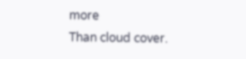more
Than cloud cover.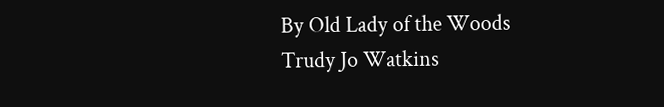By Old Lady of the Woods
Trudy Jo Watkins